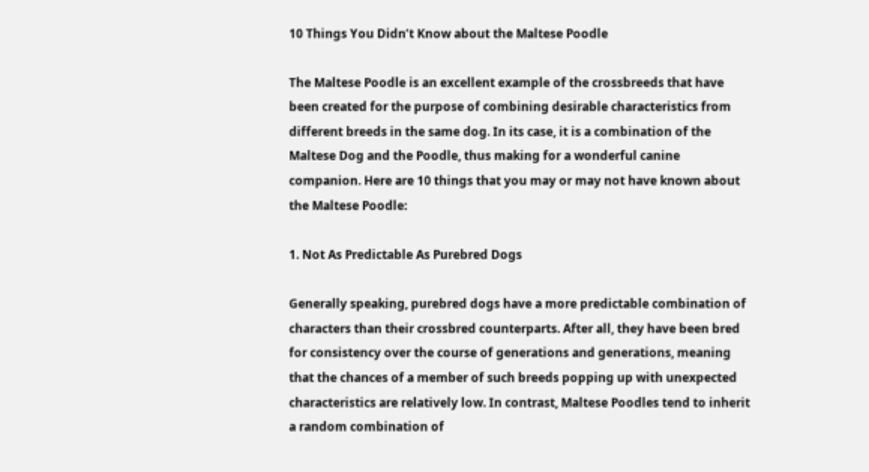10 Things You Didn’t Know about the Maltese Poodle

The Maltese Poodle is an excellent example of the crossbreeds that have been created for the purpose of combining desirable characteristics from different breeds in the same dog. In its case, it is a combination of the Maltese Dog and the Poodle, thus making for a wonderful canine companion. Here are 10 things that you may or may not have known about the Maltese Poodle:

1. Not As Predictable As Purebred Dogs

Generally speaking, purebred dogs have a more predictable combination of characters than their crossbred counterparts. After all, they have been bred for consistency over the course of generations and generations, meaning that the chances of a member of such breeds popping up with unexpected characteristics are relatively low. In contrast, Maltese Poodles tend to inherit a random combination of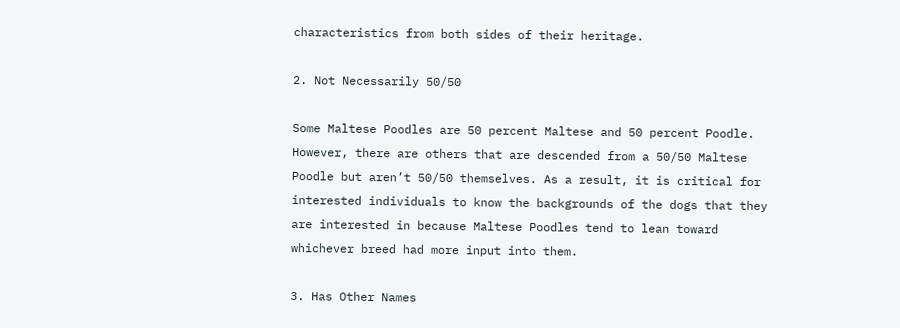characteristics from both sides of their heritage.

2. Not Necessarily 50/50

Some Maltese Poodles are 50 percent Maltese and 50 percent Poodle. However, there are others that are descended from a 50/50 Maltese Poodle but aren’t 50/50 themselves. As a result, it is critical for interested individuals to know the backgrounds of the dogs that they are interested in because Maltese Poodles tend to lean toward whichever breed had more input into them.

3. Has Other Names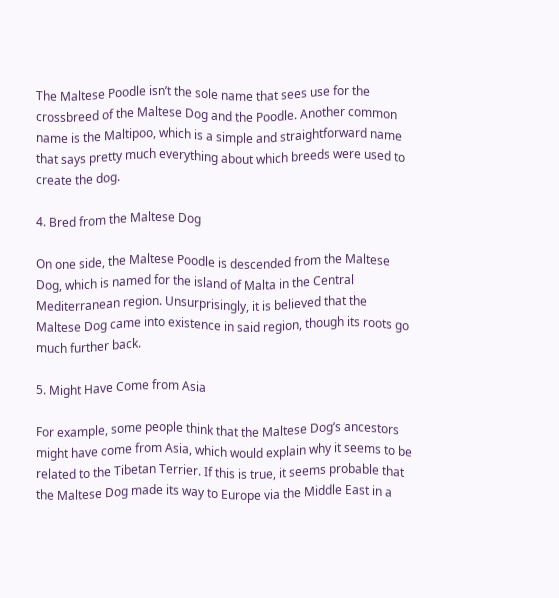The Maltese Poodle isn’t the sole name that sees use for the crossbreed of the Maltese Dog and the Poodle. Another common name is the Maltipoo, which is a simple and straightforward name that says pretty much everything about which breeds were used to create the dog.

4. Bred from the Maltese Dog

On one side, the Maltese Poodle is descended from the Maltese Dog, which is named for the island of Malta in the Central Mediterranean region. Unsurprisingly, it is believed that the Maltese Dog came into existence in said region, though its roots go much further back.

5. Might Have Come from Asia

For example, some people think that the Maltese Dog’s ancestors might have come from Asia, which would explain why it seems to be related to the Tibetan Terrier. If this is true, it seems probable that the Maltese Dog made its way to Europe via the Middle East in a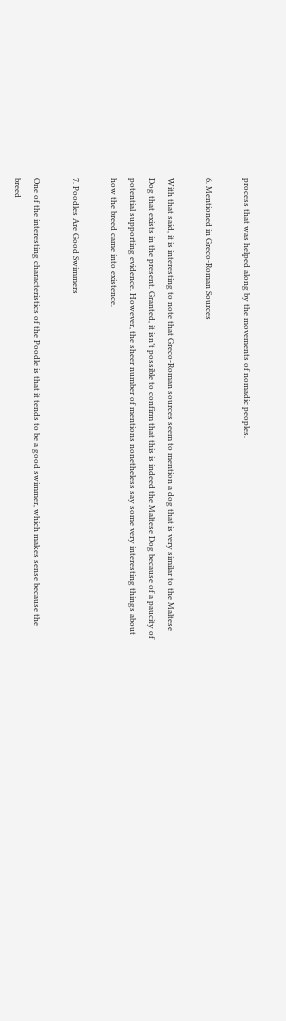process that was helped along by the movements of nomadic peoples.

6. Mentioned in Greco-Roman Sources

With that said, it is interesting to note that Greco-Roman sources seem to mention a dog that is very similar to the Maltese Dog that exists in the present. Granted, it isn’t possible to confirm that this is indeed the Maltese Dog because of a paucity of potential supporting evidence. However, the sheer number of mentions nonetheless say some very interesting things about how the breed came into existence.

7. Poodles Are Good Swimmers

One of the interesting characteristics of the Poodle is that it tends to be a good swimmer, which makes sense because the breed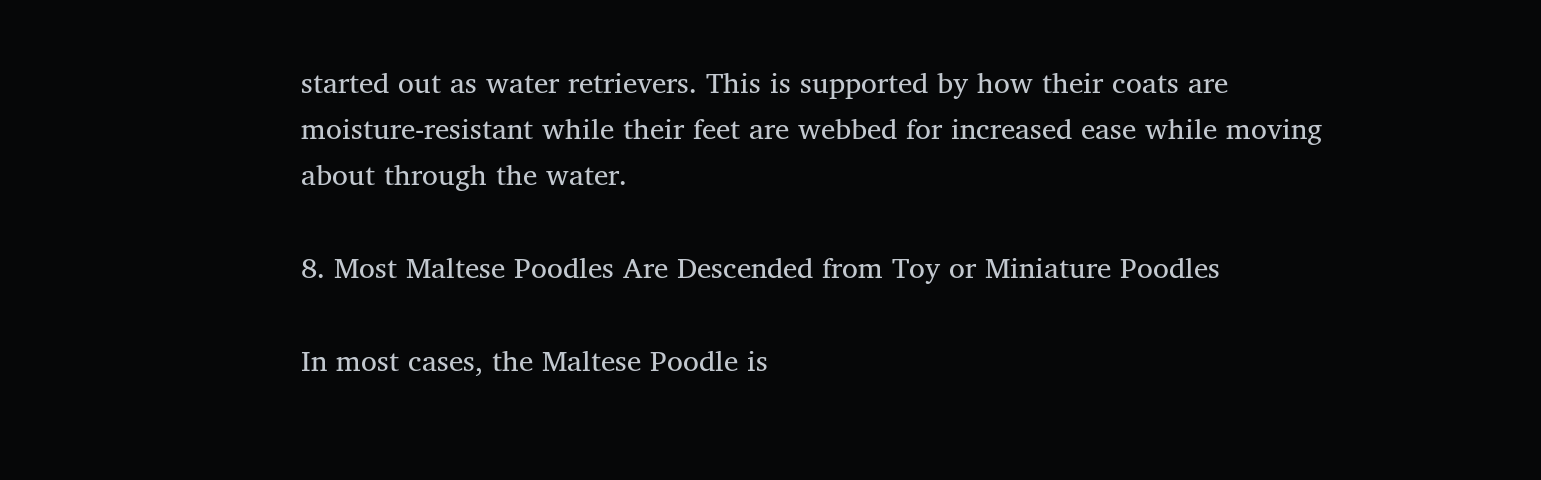started out as water retrievers. This is supported by how their coats are moisture-resistant while their feet are webbed for increased ease while moving about through the water.

8. Most Maltese Poodles Are Descended from Toy or Miniature Poodles

In most cases, the Maltese Poodle is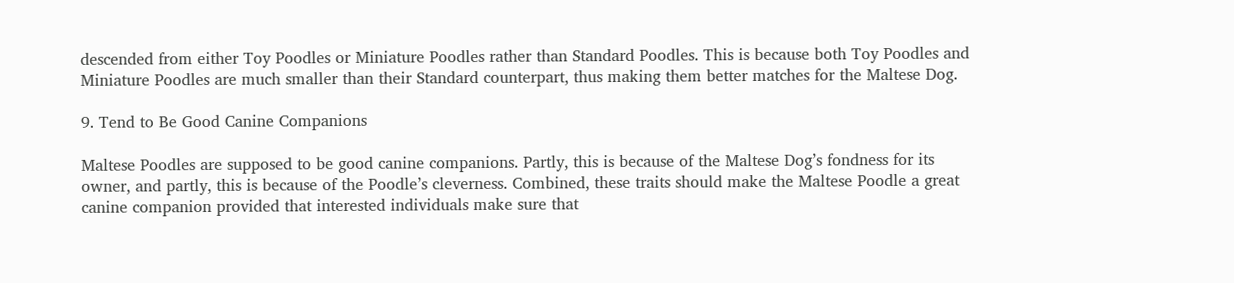descended from either Toy Poodles or Miniature Poodles rather than Standard Poodles. This is because both Toy Poodles and Miniature Poodles are much smaller than their Standard counterpart, thus making them better matches for the Maltese Dog.

9. Tend to Be Good Canine Companions

Maltese Poodles are supposed to be good canine companions. Partly, this is because of the Maltese Dog’s fondness for its owner, and partly, this is because of the Poodle’s cleverness. Combined, these traits should make the Maltese Poodle a great canine companion provided that interested individuals make sure that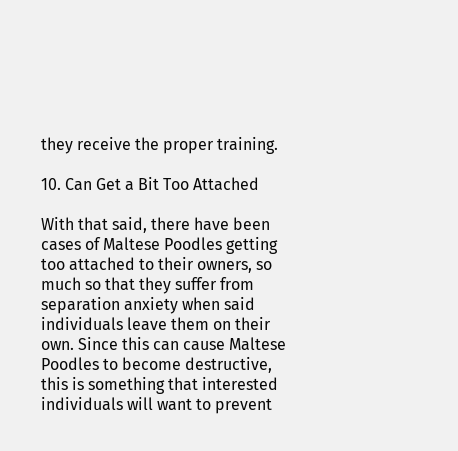they receive the proper training.

10. Can Get a Bit Too Attached

With that said, there have been cases of Maltese Poodles getting too attached to their owners, so much so that they suffer from separation anxiety when said individuals leave them on their own. Since this can cause Maltese Poodles to become destructive, this is something that interested individuals will want to prevent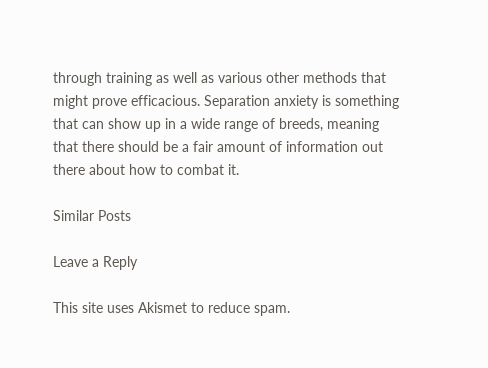through training as well as various other methods that might prove efficacious. Separation anxiety is something that can show up in a wide range of breeds, meaning that there should be a fair amount of information out there about how to combat it.

Similar Posts

Leave a Reply

This site uses Akismet to reduce spam.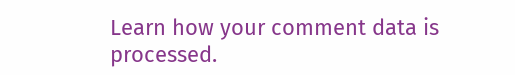Learn how your comment data is processed.